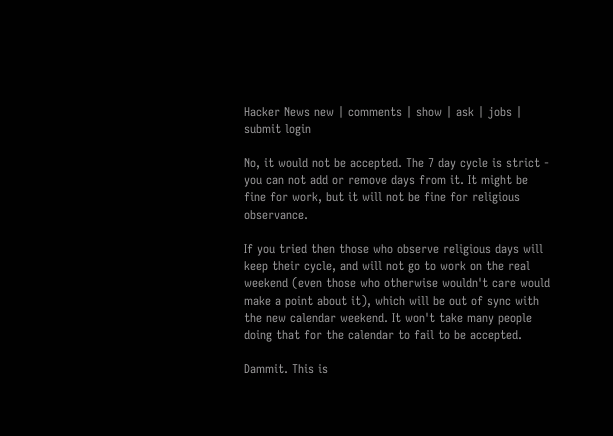Hacker News new | comments | show | ask | jobs | submit login

No, it would not be accepted. The 7 day cycle is strict - you can not add or remove days from it. It might be fine for work, but it will not be fine for religious observance.

If you tried then those who observe religious days will keep their cycle, and will not go to work on the real weekend (even those who otherwise wouldn't care would make a point about it), which will be out of sync with the new calendar weekend. It won't take many people doing that for the calendar to fail to be accepted.

Dammit. This is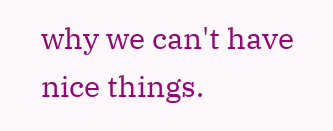why we can't have nice things.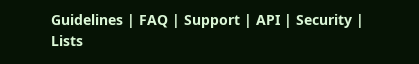Guidelines | FAQ | Support | API | Security | Lists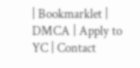| Bookmarklet | DMCA | Apply to YC | Contact